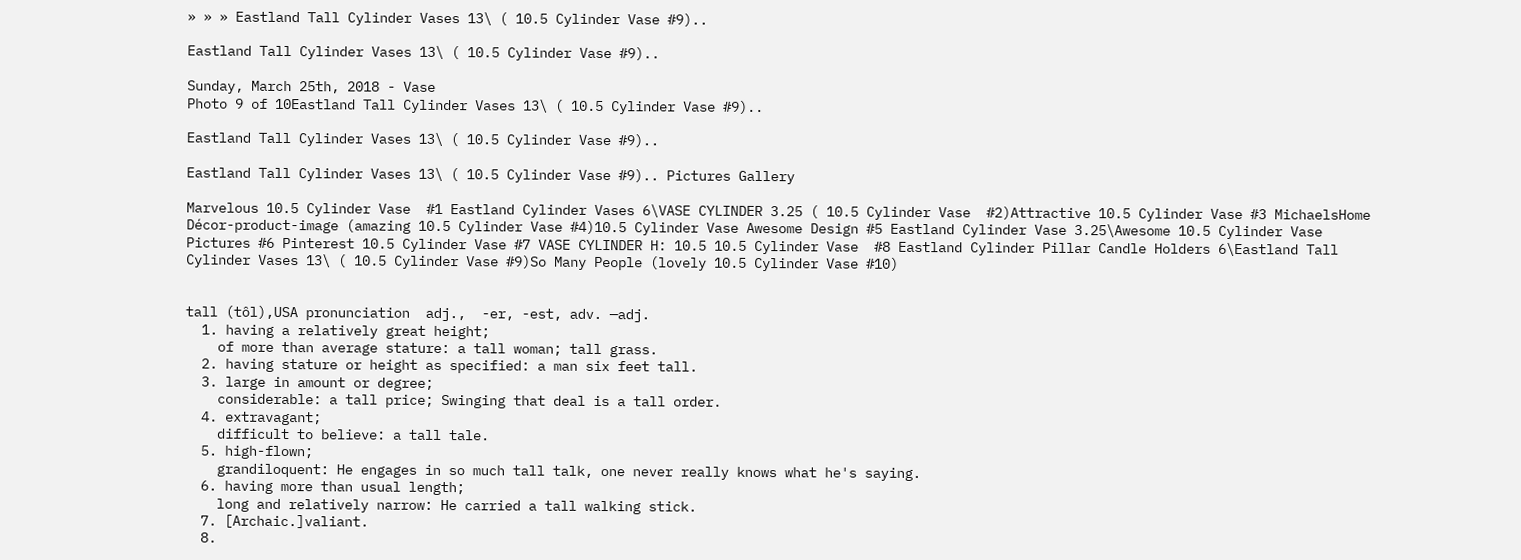» » » Eastland Tall Cylinder Vases 13\ ( 10.5 Cylinder Vase #9)..

Eastland Tall Cylinder Vases 13\ ( 10.5 Cylinder Vase #9)..

Sunday, March 25th, 2018 - Vase
Photo 9 of 10Eastland Tall Cylinder Vases 13\ ( 10.5 Cylinder Vase #9)..

Eastland Tall Cylinder Vases 13\ ( 10.5 Cylinder Vase #9)..

Eastland Tall Cylinder Vases 13\ ( 10.5 Cylinder Vase #9).. Pictures Gallery

Marvelous 10.5 Cylinder Vase  #1 Eastland Cylinder Vases 6\VASE CYLINDER 3.25 ( 10.5 Cylinder Vase  #2)Attractive 10.5 Cylinder Vase #3 MichaelsHome Décor-product-image (amazing 10.5 Cylinder Vase #4)10.5 Cylinder Vase Awesome Design #5 Eastland Cylinder Vase 3.25\Awesome 10.5 Cylinder Vase Pictures #6 Pinterest 10.5 Cylinder Vase #7 VASE CYLINDER H: 10.5 10.5 Cylinder Vase  #8 Eastland Cylinder Pillar Candle Holders 6\Eastland Tall Cylinder Vases 13\ ( 10.5 Cylinder Vase #9)So Many People (lovely 10.5 Cylinder Vase #10)


tall (tôl),USA pronunciation  adj.,  -er, -est, adv. —adj.
  1. having a relatively great height;
    of more than average stature: a tall woman; tall grass.
  2. having stature or height as specified: a man six feet tall.
  3. large in amount or degree;
    considerable: a tall price; Swinging that deal is a tall order.
  4. extravagant;
    difficult to believe: a tall tale.
  5. high-flown;
    grandiloquent: He engages in so much tall talk, one never really knows what he's saying.
  6. having more than usual length;
    long and relatively narrow: He carried a tall walking stick.
  7. [Archaic.]valiant.
  8.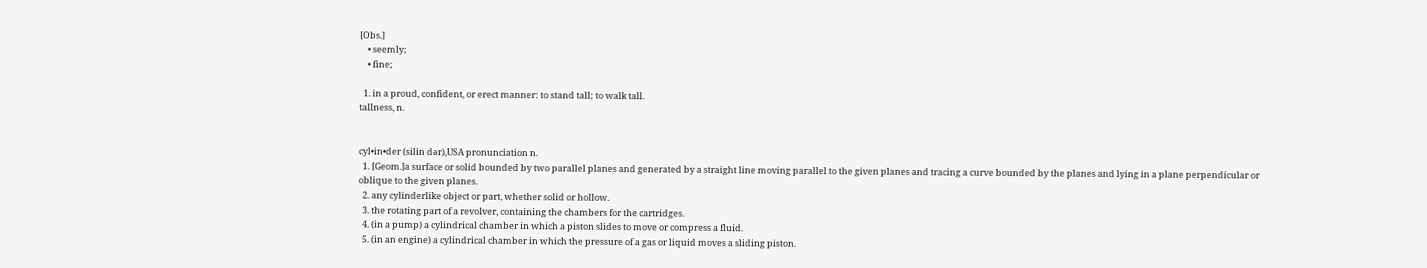[Obs.]
    • seemly;
    • fine;

  1. in a proud, confident, or erect manner: to stand tall; to walk tall.
tallness, n.


cyl•in•der (silin dər),USA pronunciation n.
  1. [Geom.]a surface or solid bounded by two parallel planes and generated by a straight line moving parallel to the given planes and tracing a curve bounded by the planes and lying in a plane perpendicular or oblique to the given planes.
  2. any cylinderlike object or part, whether solid or hollow.
  3. the rotating part of a revolver, containing the chambers for the cartridges.
  4. (in a pump) a cylindrical chamber in which a piston slides to move or compress a fluid.
  5. (in an engine) a cylindrical chamber in which the pressure of a gas or liquid moves a sliding piston.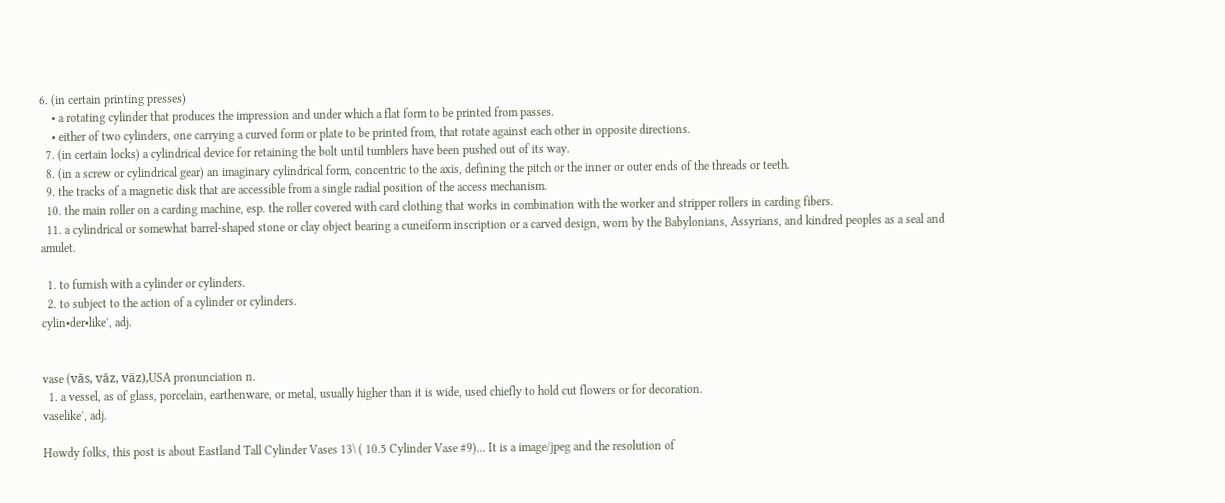6. (in certain printing presses)
    • a rotating cylinder that produces the impression and under which a flat form to be printed from passes.
    • either of two cylinders, one carrying a curved form or plate to be printed from, that rotate against each other in opposite directions.
  7. (in certain locks) a cylindrical device for retaining the bolt until tumblers have been pushed out of its way.
  8. (in a screw or cylindrical gear) an imaginary cylindrical form, concentric to the axis, defining the pitch or the inner or outer ends of the threads or teeth.
  9. the tracks of a magnetic disk that are accessible from a single radial position of the access mechanism.
  10. the main roller on a carding machine, esp. the roller covered with card clothing that works in combination with the worker and stripper rollers in carding fibers.
  11. a cylindrical or somewhat barrel-shaped stone or clay object bearing a cuneiform inscription or a carved design, worn by the Babylonians, Assyrians, and kindred peoples as a seal and amulet.

  1. to furnish with a cylinder or cylinders.
  2. to subject to the action of a cylinder or cylinders.
cylin•der•like′, adj.


vase (vās, vāz, väz),USA pronunciation n.
  1. a vessel, as of glass, porcelain, earthenware, or metal, usually higher than it is wide, used chiefly to hold cut flowers or for decoration.
vaselike′, adj.

Howdy folks, this post is about Eastland Tall Cylinder Vases 13\ ( 10.5 Cylinder Vase #9)... It is a image/jpeg and the resolution of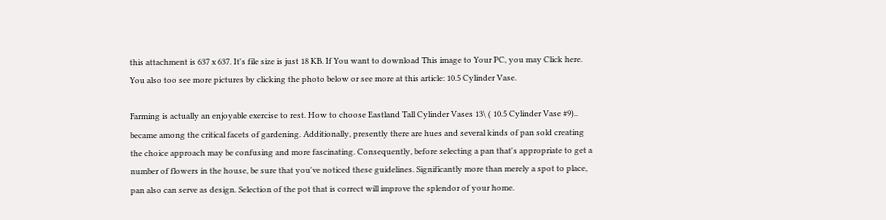this attachment is 637 x 637. It's file size is just 18 KB. If You want to download This image to Your PC, you may Click here. You also too see more pictures by clicking the photo below or see more at this article: 10.5 Cylinder Vase.

Farming is actually an enjoyable exercise to rest. How to choose Eastland Tall Cylinder Vases 13\ ( 10.5 Cylinder Vase #9).. became among the critical facets of gardening. Additionally, presently there are hues and several kinds of pan sold creating the choice approach may be confusing and more fascinating. Consequently, before selecting a pan that's appropriate to get a number of flowers in the house, be sure that you've noticed these guidelines. Significantly more than merely a spot to place, pan also can serve as design. Selection of the pot that is correct will improve the splendor of your home.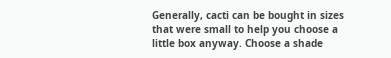Generally, cacti can be bought in sizes that were small to help you choose a little box anyway. Choose a shade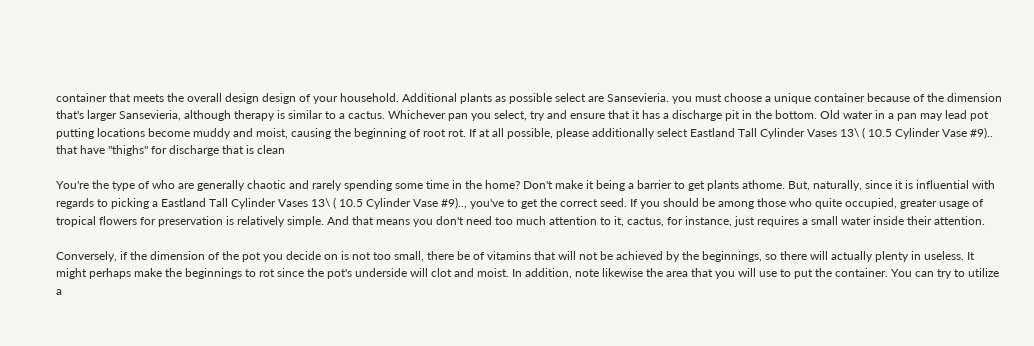container that meets the overall design design of your household. Additional plants as possible select are Sansevieria. you must choose a unique container because of the dimension that's larger Sansevieria, although therapy is similar to a cactus. Whichever pan you select, try and ensure that it has a discharge pit in the bottom. Old water in a pan may lead pot putting locations become muddy and moist, causing the beginning of root rot. If at all possible, please additionally select Eastland Tall Cylinder Vases 13\ ( 10.5 Cylinder Vase #9).. that have "thighs" for discharge that is clean

You're the type of who are generally chaotic and rarely spending some time in the home? Don't make it being a barrier to get plants athome. But, naturally, since it is influential with regards to picking a Eastland Tall Cylinder Vases 13\ ( 10.5 Cylinder Vase #9).., you've to get the correct seed. If you should be among those who quite occupied, greater usage of tropical flowers for preservation is relatively simple. And that means you don't need too much attention to it, cactus, for instance, just requires a small water inside their attention.

Conversely, if the dimension of the pot you decide on is not too small, there be of vitamins that will not be achieved by the beginnings, so there will actually plenty in useless. It might perhaps make the beginnings to rot since the pot's underside will clot and moist. In addition, note likewise the area that you will use to put the container. You can try to utilize a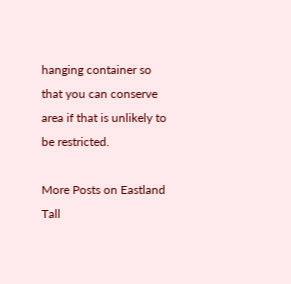hanging container so that you can conserve area if that is unlikely to be restricted.

More Posts on Eastland Tall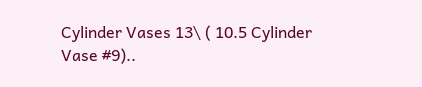Cylinder Vases 13\ ( 10.5 Cylinder Vase #9)..